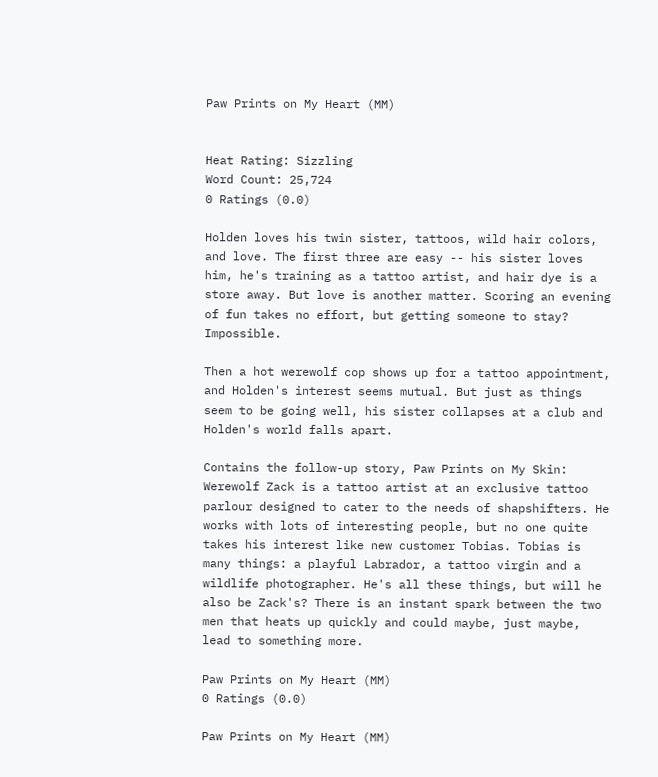Paw Prints on My Heart (MM)


Heat Rating: Sizzling
Word Count: 25,724
0 Ratings (0.0)

Holden loves his twin sister, tattoos, wild hair colors, and love. The first three are easy -- his sister loves him, he's training as a tattoo artist, and hair dye is a store away. But love is another matter. Scoring an evening of fun takes no effort, but getting someone to stay? Impossible.

Then a hot werewolf cop shows up for a tattoo appointment, and Holden's interest seems mutual. But just as things seem to be going well, his sister collapses at a club and Holden's world falls apart.

Contains the follow-up story, Paw Prints on My Skin: Werewolf Zack is a tattoo artist at an exclusive tattoo parlour designed to cater to the needs of shapshifters. He works with lots of interesting people, but no one quite takes his interest like new customer Tobias. Tobias is many things: a playful Labrador, a tattoo virgin and a wildlife photographer. He's all these things, but will he also be Zack's? There is an instant spark between the two men that heats up quickly and could maybe, just maybe, lead to something more.

Paw Prints on My Heart (MM)
0 Ratings (0.0)

Paw Prints on My Heart (MM)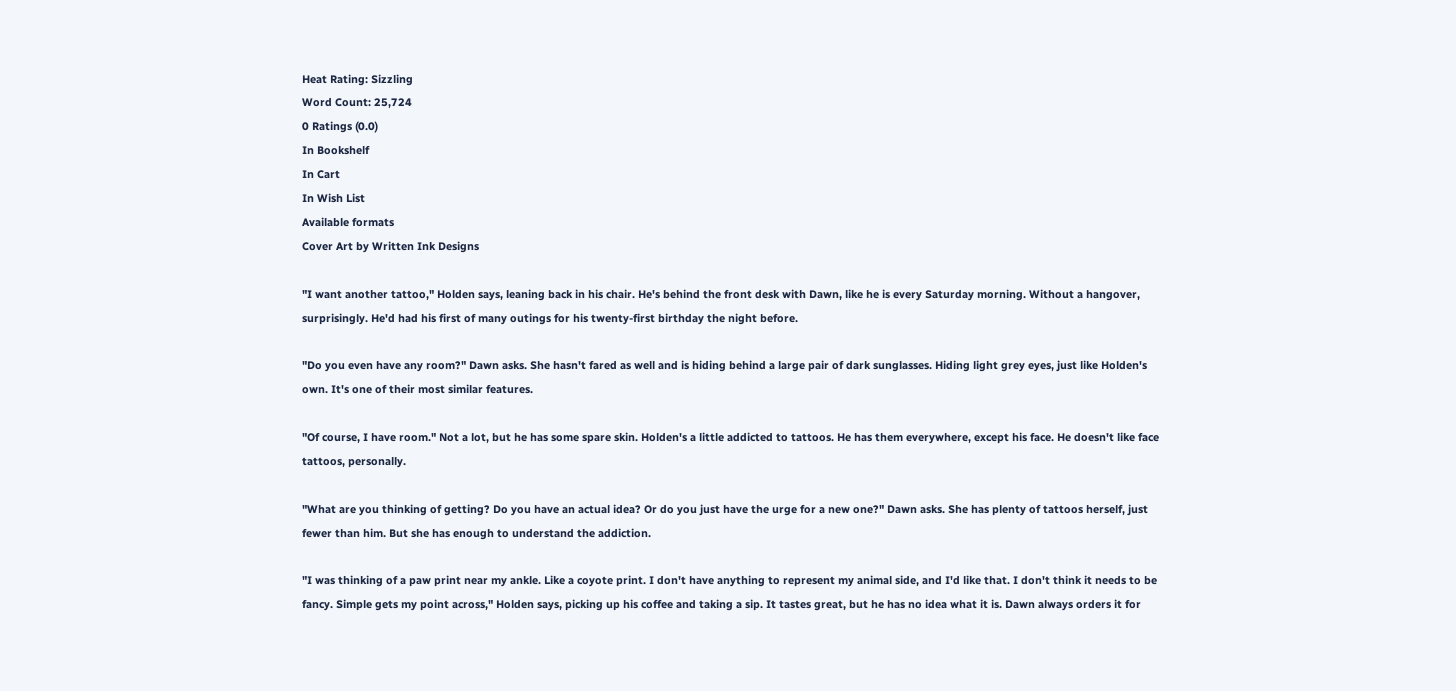Heat Rating: Sizzling
Word Count: 25,724
0 Ratings (0.0)
In Bookshelf
In Cart
In Wish List
Available formats
Cover Art by Written Ink Designs

"I want another tattoo," Holden says, leaning back in his chair. He's behind the front desk with Dawn, like he is every Saturday morning. Without a hangover, surprisingly. He'd had his first of many outings for his twenty-first birthday the night before.

"Do you even have any room?" Dawn asks. She hasn't fared as well and is hiding behind a large pair of dark sunglasses. Hiding light grey eyes, just like Holden's own. It's one of their most similar features.

"Of course, I have room." Not a lot, but he has some spare skin. Holden's a little addicted to tattoos. He has them everywhere, except his face. He doesn't like face tattoos, personally.

"What are you thinking of getting? Do you have an actual idea? Or do you just have the urge for a new one?" Dawn asks. She has plenty of tattoos herself, just fewer than him. But she has enough to understand the addiction.

"I was thinking of a paw print near my ankle. Like a coyote print. I don't have anything to represent my animal side, and I'd like that. I don't think it needs to be fancy. Simple gets my point across," Holden says, picking up his coffee and taking a sip. It tastes great, but he has no idea what it is. Dawn always orders it for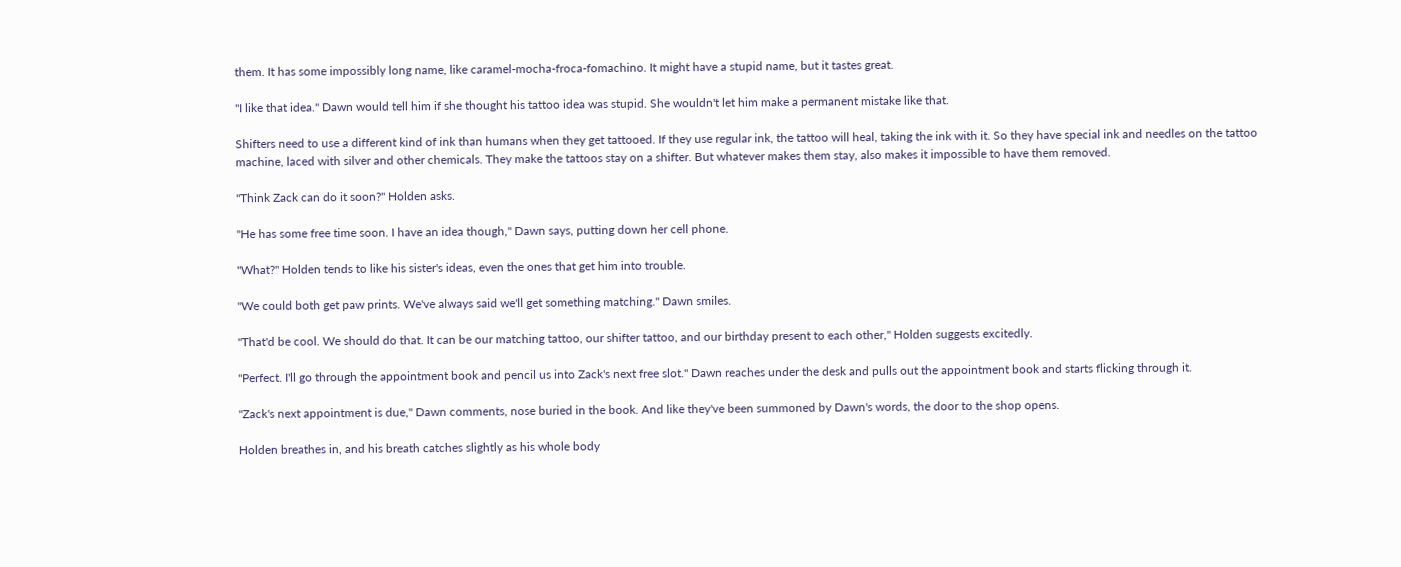them. It has some impossibly long name, like caramel-mocha-froca-fomachino. It might have a stupid name, but it tastes great.

"I like that idea." Dawn would tell him if she thought his tattoo idea was stupid. She wouldn't let him make a permanent mistake like that.

Shifters need to use a different kind of ink than humans when they get tattooed. If they use regular ink, the tattoo will heal, taking the ink with it. So they have special ink and needles on the tattoo machine, laced with silver and other chemicals. They make the tattoos stay on a shifter. But whatever makes them stay, also makes it impossible to have them removed.

"Think Zack can do it soon?" Holden asks.

"He has some free time soon. I have an idea though," Dawn says, putting down her cell phone.

"What?" Holden tends to like his sister's ideas, even the ones that get him into trouble.

"We could both get paw prints. We've always said we'll get something matching." Dawn smiles.

"That'd be cool. We should do that. It can be our matching tattoo, our shifter tattoo, and our birthday present to each other," Holden suggests excitedly.

"Perfect. I'll go through the appointment book and pencil us into Zack's next free slot." Dawn reaches under the desk and pulls out the appointment book and starts flicking through it.

"Zack's next appointment is due," Dawn comments, nose buried in the book. And like they've been summoned by Dawn's words, the door to the shop opens.

Holden breathes in, and his breath catches slightly as his whole body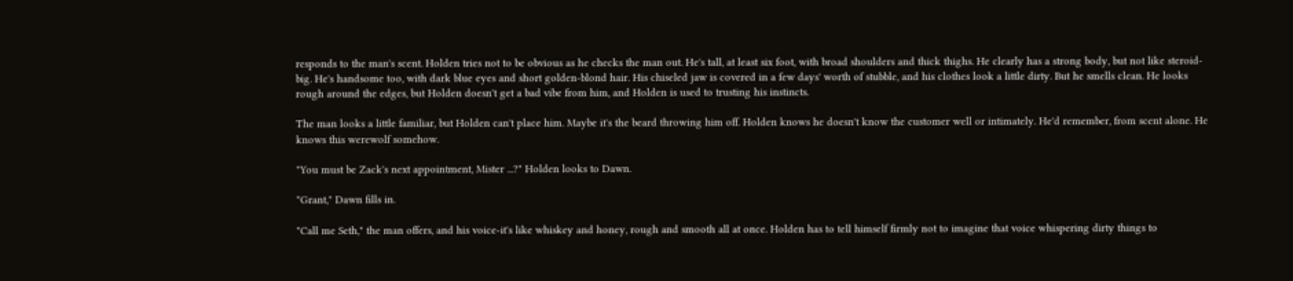responds to the man's scent. Holden tries not to be obvious as he checks the man out. He's tall, at least six foot, with broad shoulders and thick thighs. He clearly has a strong body, but not like steroid-big. He's handsome too, with dark blue eyes and short golden-blond hair. His chiseled jaw is covered in a few days' worth of stubble, and his clothes look a little dirty. But he smells clean. He looks rough around the edges, but Holden doesn't get a bad vibe from him, and Holden is used to trusting his instincts.

The man looks a little familiar, but Holden can't place him. Maybe it's the beard throwing him off. Holden knows he doesn't know the customer well or intimately. He'd remember, from scent alone. He knows this werewolf somehow.

"You must be Zack's next appointment, Mister ...?" Holden looks to Dawn.

"Grant," Dawn fills in.

"Call me Seth," the man offers, and his voice-it's like whiskey and honey, rough and smooth all at once. Holden has to tell himself firmly not to imagine that voice whispering dirty things to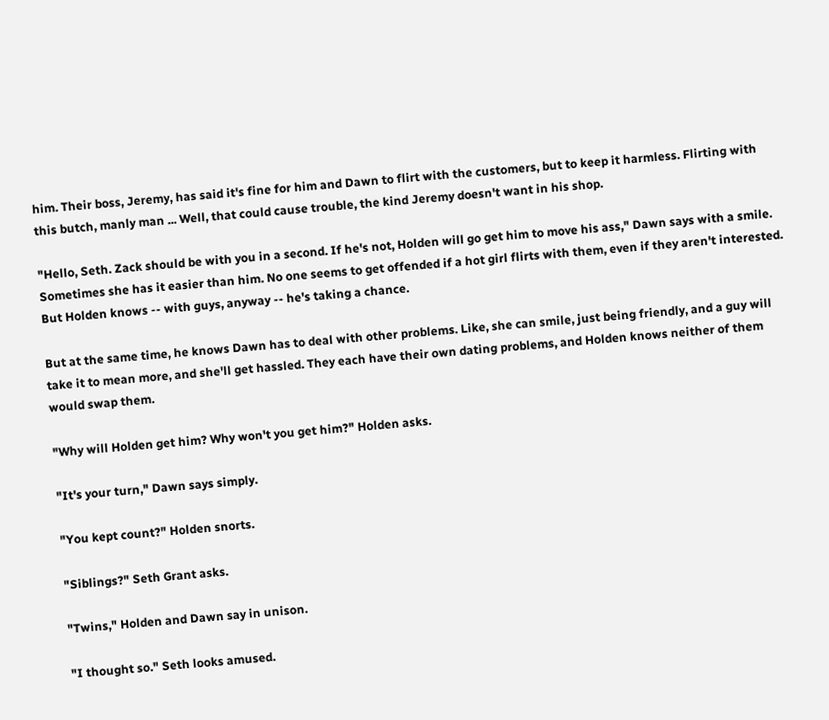him. Their boss, Jeremy, has said it's fine for him and Dawn to flirt with the customers, but to keep it harmless. Flirting with this butch, manly man ... Well, that could cause trouble, the kind Jeremy doesn't want in his shop.

"Hello, Seth. Zack should be with you in a second. If he's not, Holden will go get him to move his ass," Dawn says with a smile. Sometimes she has it easier than him. No one seems to get offended if a hot girl flirts with them, even if they aren't interested. But Holden knows -- with guys, anyway -- he's taking a chance.

But at the same time, he knows Dawn has to deal with other problems. Like, she can smile, just being friendly, and a guy will take it to mean more, and she'll get hassled. They each have their own dating problems, and Holden knows neither of them would swap them.

"Why will Holden get him? Why won't you get him?" Holden asks.

"It's your turn," Dawn says simply.

"You kept count?" Holden snorts.

"Siblings?" Seth Grant asks.

"Twins," Holden and Dawn say in unison.

"I thought so." Seth looks amused.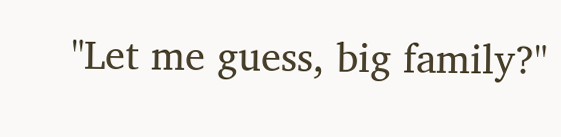"Let me guess, big family?"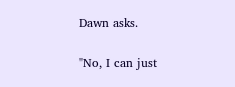Dawn asks.

"No, I can just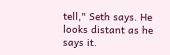tell," Seth says. He looks distant as he says it.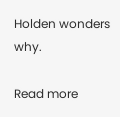Holden wonders why.

Read more